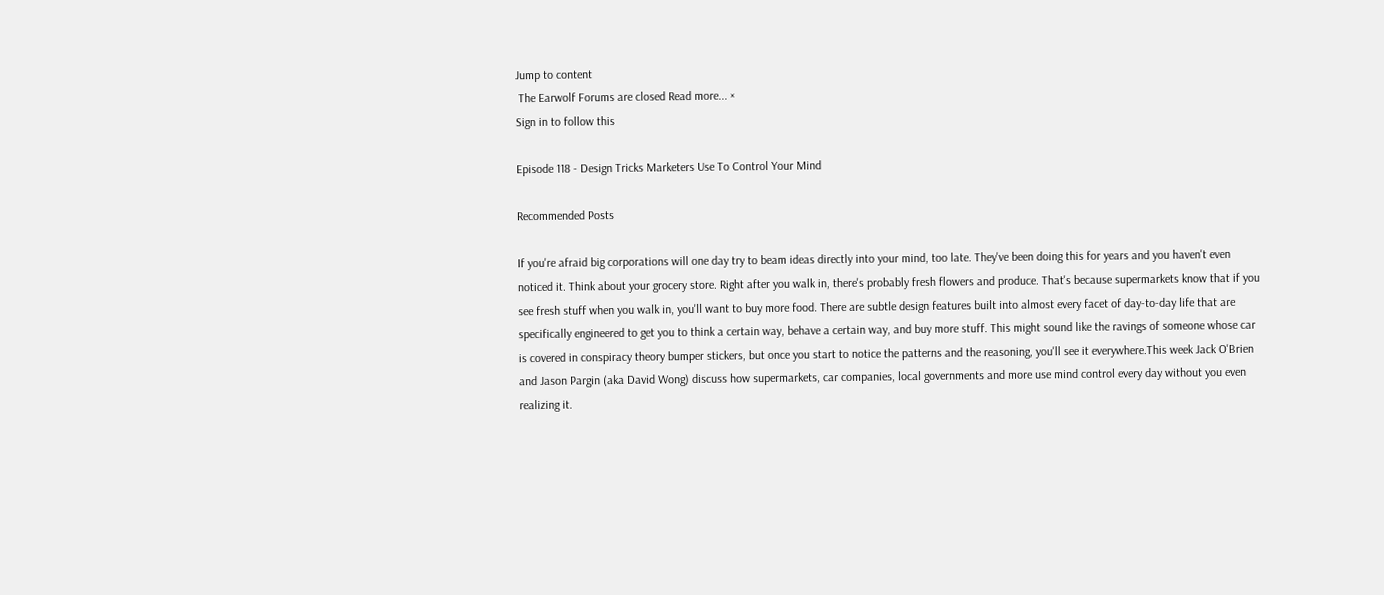Jump to content
 The Earwolf Forums are closed Read more... ×
Sign in to follow this

Episode 118 - Design Tricks Marketers Use To Control Your Mind

Recommended Posts

If you're afraid big corporations will one day try to beam ideas directly into your mind, too late. They've been doing this for years and you haven't even noticed it. Think about your grocery store. Right after you walk in, there's probably fresh flowers and produce. That's because supermarkets know that if you see fresh stuff when you walk in, you'll want to buy more food. There are subtle design features built into almost every facet of day-to-day life that are specifically engineered to get you to think a certain way, behave a certain way, and buy more stuff. This might sound like the ravings of someone whose car is covered in conspiracy theory bumper stickers, but once you start to notice the patterns and the reasoning, you'll see it everywhere.This week Jack O'Brien and Jason Pargin (aka David Wong) discuss how supermarkets, car companies, local governments and more use mind control every day without you even realizing it.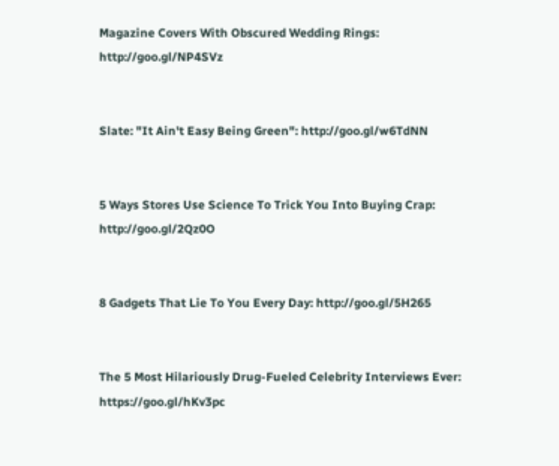Magazine Covers With Obscured Wedding Rings: http://goo.gl/NP4SVz


Slate: "It Ain't Easy Being Green": http://goo.gl/w6TdNN


5 Ways Stores Use Science To Trick You Into Buying Crap: http://goo.gl/2Qz0O


8 Gadgets That Lie To You Every Day: http://goo.gl/5H265


The 5 Most Hilariously Drug-Fueled Celebrity Interviews Ever: https://goo.gl/hKv3pc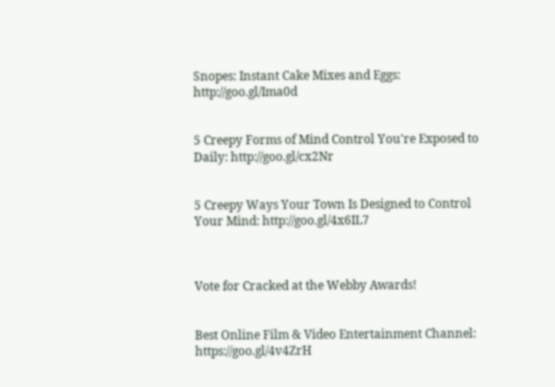Snopes: Instant Cake Mixes and Eggs: http://goo.gl/Ima0d


5 Creepy Forms of Mind Control You're Exposed to Daily: http://goo.gl/cx2Nr


5 Creepy Ways Your Town Is Designed to Control Your Mind: http://goo.gl/4x6IL7



Vote for Cracked at the Webby Awards!


Best Online Film & Video Entertainment Channel: https://goo.gl/4v4ZrH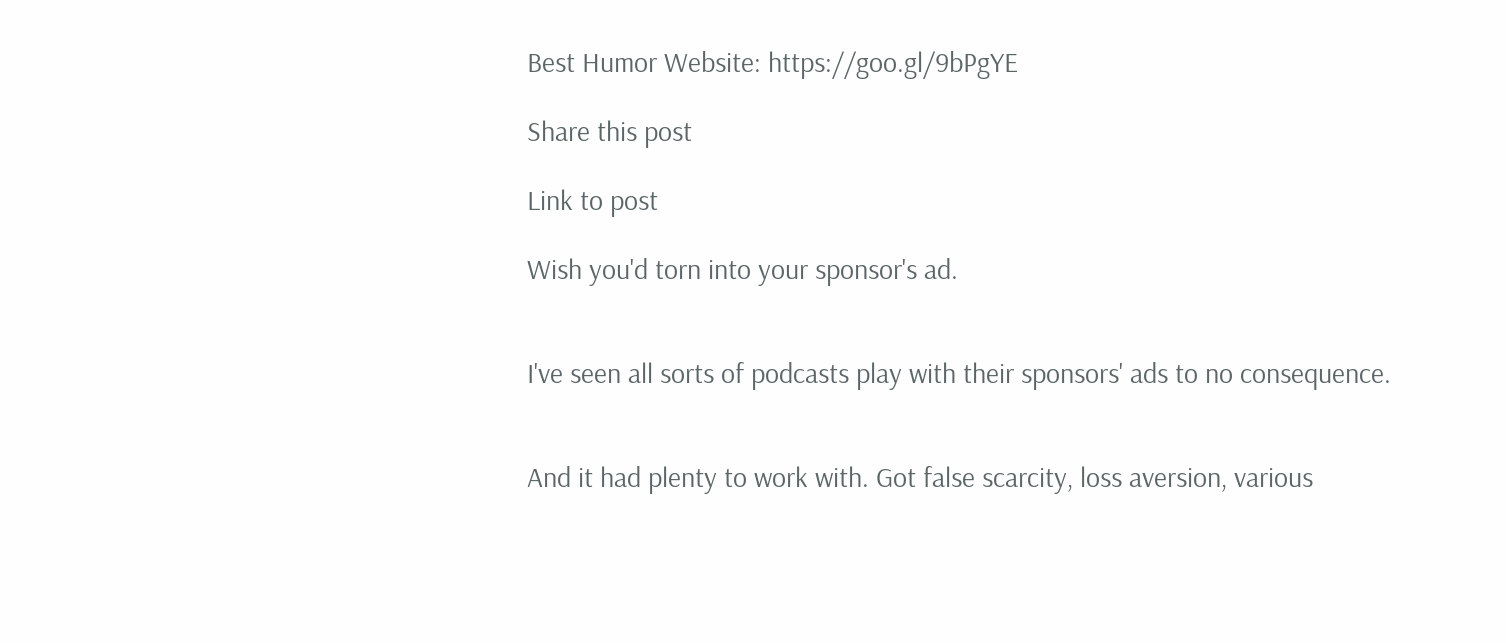Best Humor Website: https://goo.gl/9bPgYE

Share this post

Link to post

Wish you'd torn into your sponsor's ad.


I've seen all sorts of podcasts play with their sponsors' ads to no consequence.


And it had plenty to work with. Got false scarcity, loss aversion, various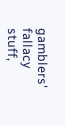gamblers' fallacy stuff,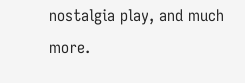nostalgia play, and much more.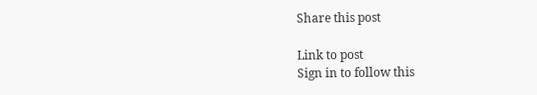Share this post

Link to post
Sign in to follow this